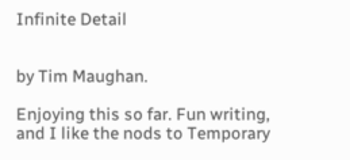Infinite Detail


by Tim Maughan.

Enjoying this so far. Fun writing, and I like the nods to Temporary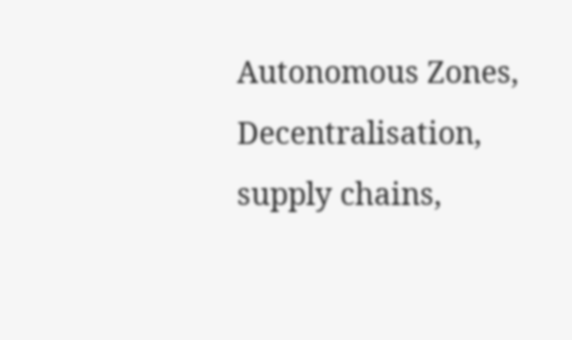Autonomous Zones, Decentralisation, supply chains,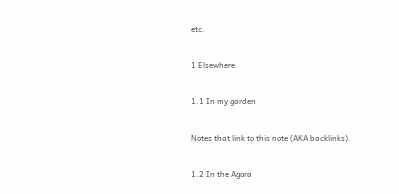etc.

1 Elsewhere

1.1 In my garden

Notes that link to this note (AKA backlinks).

1.2 In the Agora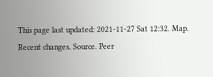This page last updated: 2021-11-27 Sat 12:32. Map. Recent changes. Source. Peer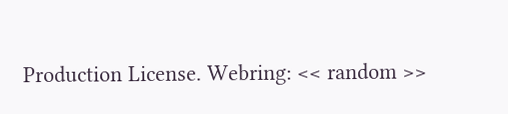Production License. Webring: << random >>